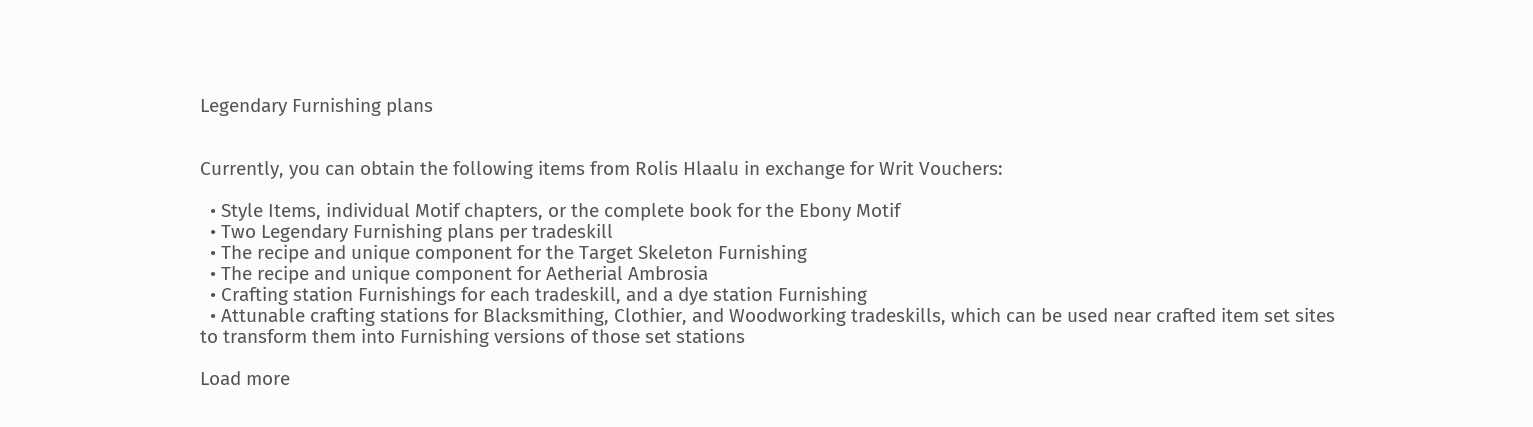Legendary Furnishing plans


Currently, you can obtain the following items from Rolis Hlaalu in exchange for Writ Vouchers:

  • Style Items, individual Motif chapters, or the complete book for the Ebony Motif
  • Two Legendary Furnishing plans per tradeskill
  • The recipe and unique component for the Target Skeleton Furnishing
  • The recipe and unique component for Aetherial Ambrosia
  • Crafting station Furnishings for each tradeskill, and a dye station Furnishing
  • Attunable crafting stations for Blacksmithing, Clothier, and Woodworking tradeskills, which can be used near crafted item set sites to transform them into Furnishing versions of those set stations

Load more